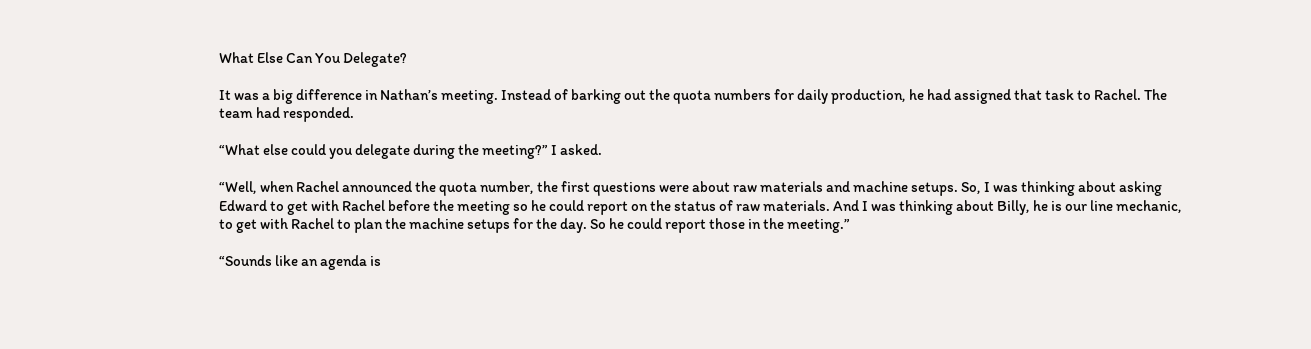What Else Can You Delegate?

It was a big difference in Nathan’s meeting. Instead of barking out the quota numbers for daily production, he had assigned that task to Rachel. The team had responded.

“What else could you delegate during the meeting?” I asked.

“Well, when Rachel announced the quota number, the first questions were about raw materials and machine setups. So, I was thinking about asking Edward to get with Rachel before the meeting so he could report on the status of raw materials. And I was thinking about Billy, he is our line mechanic, to get with Rachel to plan the machine setups for the day. So he could report those in the meeting.”

“Sounds like an agenda is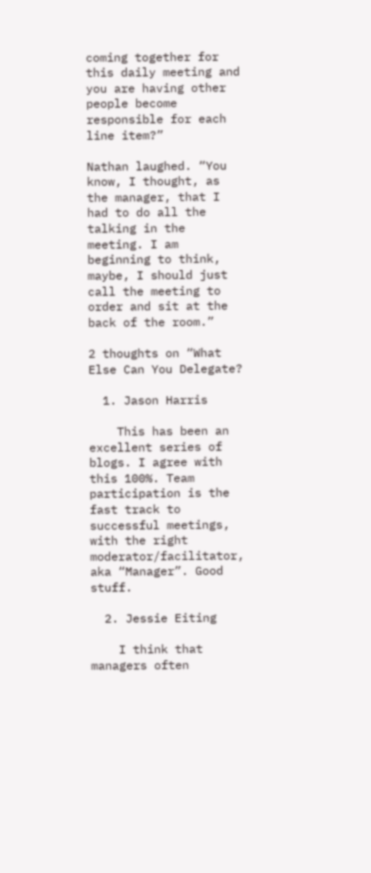coming together for this daily meeting and you are having other people become responsible for each line item?”

Nathan laughed. “You know, I thought, as the manager, that I had to do all the talking in the meeting. I am beginning to think, maybe, I should just call the meeting to order and sit at the back of the room.”

2 thoughts on “What Else Can You Delegate?

  1. Jason Harris

    This has been an excellent series of blogs. I agree with this 100%. Team participation is the fast track to successful meetings, with the right moderator/facilitator, aka “Manager”. Good stuff.

  2. Jessie Eiting

    I think that managers often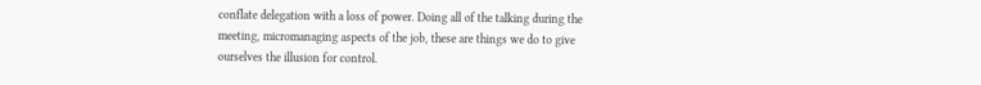conflate delegation with a loss of power. Doing all of the talking during the meeting, micromanaging aspects of the job, these are things we do to give ourselves the illusion for control.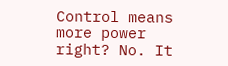Control means more power right? No. It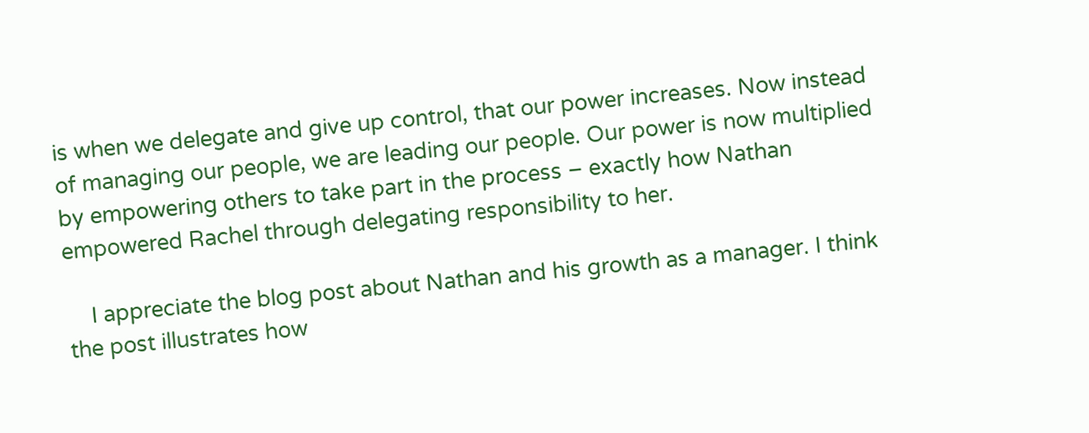is when we delegate and give up control, that our power increases. Now instead of managing our people, we are leading our people. Our power is now multiplied by empowering others to take part in the process – exactly how Nathan empowered Rachel through delegating responsibility to her.

    I appreciate the blog post about Nathan and his growth as a manager. I think the post illustrates how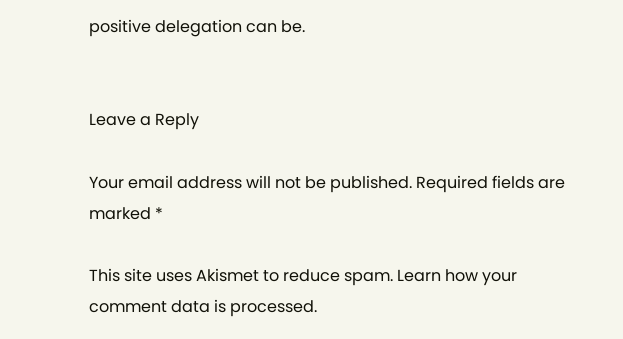positive delegation can be.


Leave a Reply

Your email address will not be published. Required fields are marked *

This site uses Akismet to reduce spam. Learn how your comment data is processed.